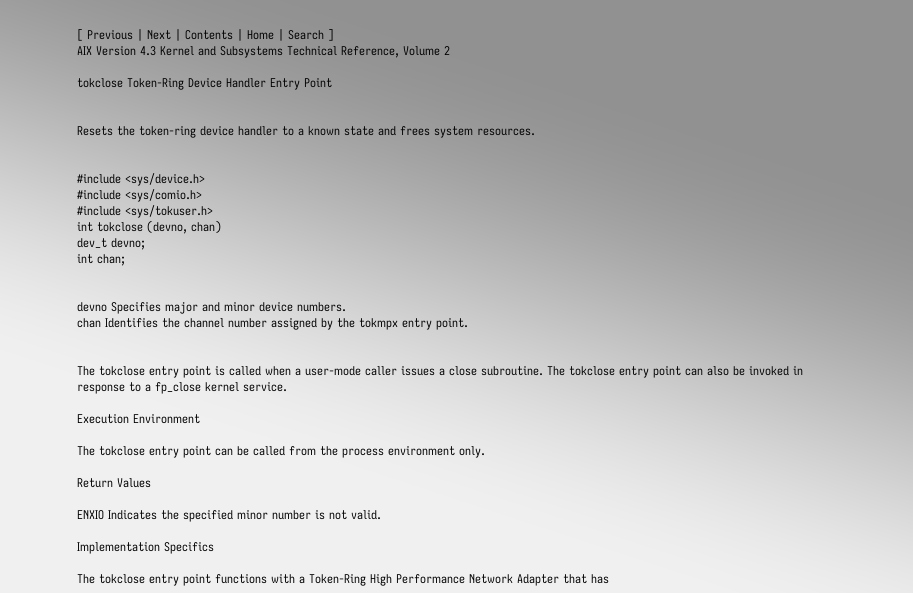[ Previous | Next | Contents | Home | Search ]
AIX Version 4.3 Kernel and Subsystems Technical Reference, Volume 2

tokclose Token-Ring Device Handler Entry Point


Resets the token-ring device handler to a known state and frees system resources.


#include <sys/device.h>
#include <sys/comio.h>
#include <sys/tokuser.h>
int tokclose (devno, chan)
dev_t devno;
int chan;


devno Specifies major and minor device numbers.
chan Identifies the channel number assigned by the tokmpx entry point.


The tokclose entry point is called when a user-mode caller issues a close subroutine. The tokclose entry point can also be invoked in response to a fp_close kernel service.

Execution Environment

The tokclose entry point can be called from the process environment only.

Return Values

ENXIO Indicates the specified minor number is not valid.

Implementation Specifics

The tokclose entry point functions with a Token-Ring High Performance Network Adapter that has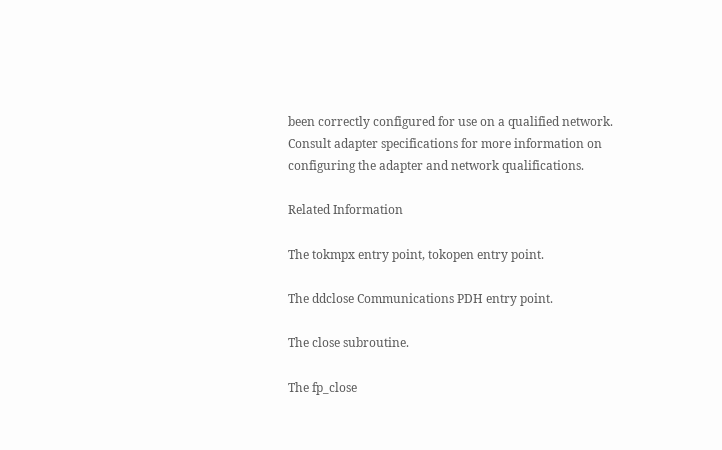been correctly configured for use on a qualified network. Consult adapter specifications for more information on configuring the adapter and network qualifications.

Related Information

The tokmpx entry point, tokopen entry point.

The ddclose Communications PDH entry point.

The close subroutine.

The fp_close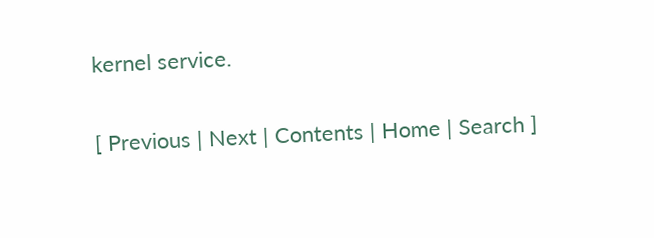kernel service.

[ Previous | Next | Contents | Home | Search ]